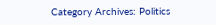Category Archives: Politics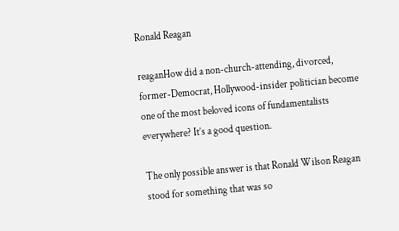Ronald Reagan

reaganHow did a non-church-attending, divorced, former-Democrat, Hollywood-insider politician become one of the most beloved icons of fundamentalists everywhere? It’s a good question.

The only possible answer is that Ronald Wilson Reagan stood for something that was so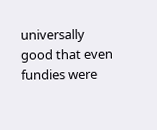universally good that even fundies were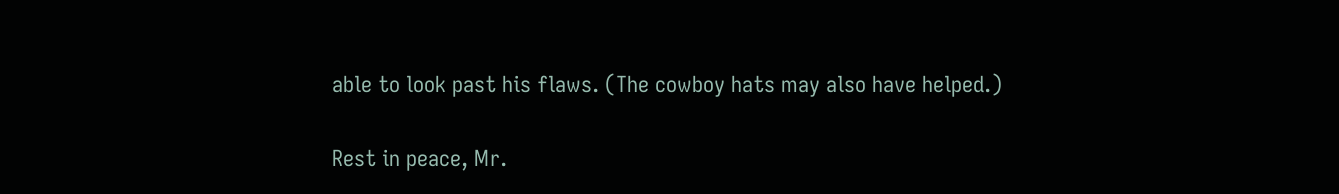able to look past his flaws. (The cowboy hats may also have helped.)

Rest in peace, Mr.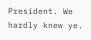President. We hardly knew ye.